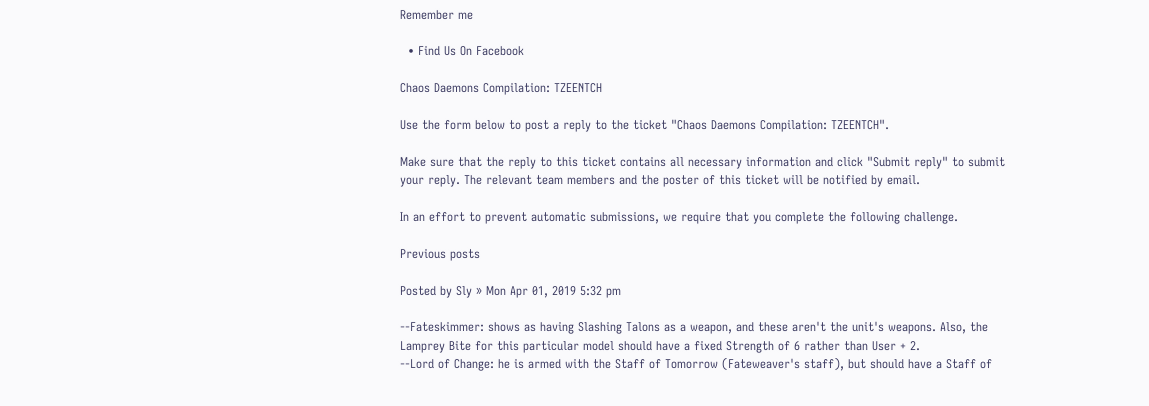Remember me

  • Find Us On Facebook

Chaos Daemons Compilation: TZEENTCH

Use the form below to post a reply to the ticket "Chaos Daemons Compilation: TZEENTCH".

Make sure that the reply to this ticket contains all necessary information and click "Submit reply" to submit your reply. The relevant team members and the poster of this ticket will be notified by email.

In an effort to prevent automatic submissions, we require that you complete the following challenge.

Previous posts

Posted by Sly » Mon Apr 01, 2019 5:32 pm

--Fateskimmer: shows as having Slashing Talons as a weapon, and these aren't the unit's weapons. Also, the Lamprey Bite for this particular model should have a fixed Strength of 6 rather than User + 2.
--Lord of Change: he is armed with the Staff of Tomorrow (Fateweaver's staff), but should have a Staff of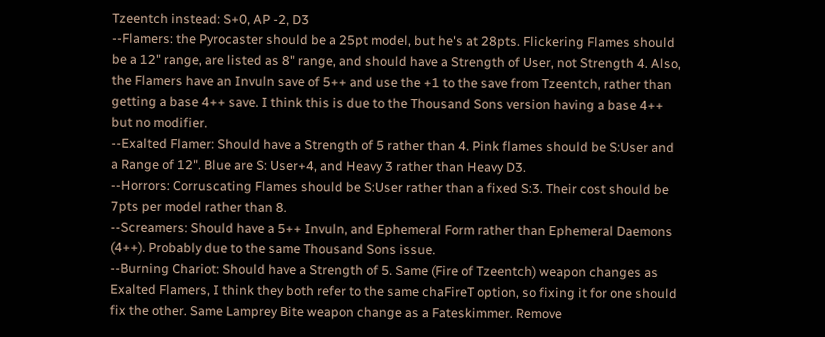Tzeentch instead: S+0, AP -2, D3
--Flamers: the Pyrocaster should be a 25pt model, but he's at 28pts. Flickering Flames should be a 12" range, are listed as 8" range, and should have a Strength of User, not Strength 4. Also, the Flamers have an Invuln save of 5++ and use the +1 to the save from Tzeentch, rather than getting a base 4++ save. I think this is due to the Thousand Sons version having a base 4++ but no modifier.
--Exalted Flamer: Should have a Strength of 5 rather than 4. Pink flames should be S:User and a Range of 12". Blue are S: User+4, and Heavy 3 rather than Heavy D3.
--Horrors: Corruscating Flames should be S:User rather than a fixed S:3. Their cost should be 7pts per model rather than 8.
--Screamers: Should have a 5++ Invuln, and Ephemeral Form rather than Ephemeral Daemons (4++). Probably due to the same Thousand Sons issue.
--Burning Chariot: Should have a Strength of 5. Same (Fire of Tzeentch) weapon changes as Exalted Flamers, I think they both refer to the same chaFireT option, so fixing it for one should fix the other. Same Lamprey Bite weapon change as a Fateskimmer. Remove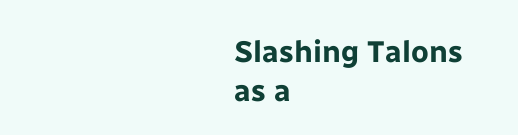Slashing Talons as a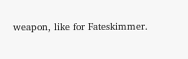weapon, like for Fateskimmer.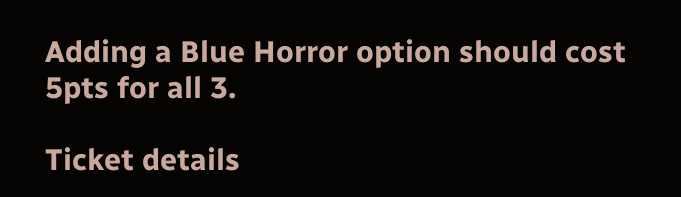Adding a Blue Horror option should cost 5pts for all 3.

Ticket details